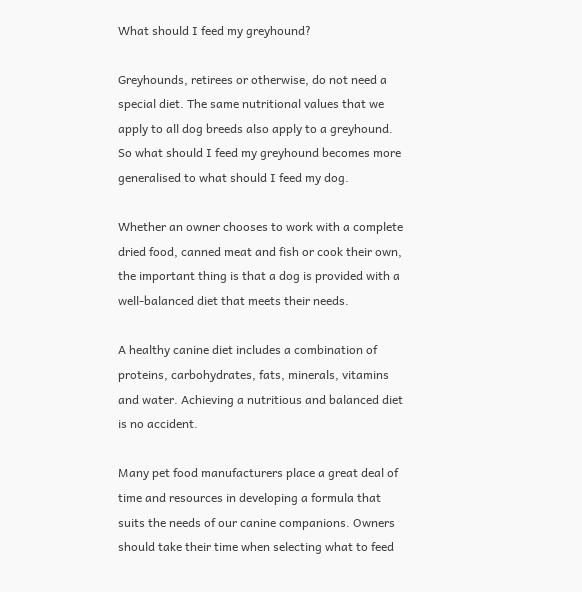What should I feed my greyhound?

Greyhounds, retirees or otherwise, do not need a special diet. The same nutritional values that we apply to all dog breeds also apply to a greyhound. So what should I feed my greyhound becomes more generalised to what should I feed my dog.

Whether an owner chooses to work with a complete dried food, canned meat and fish or cook their own, the important thing is that a dog is provided with a well-balanced diet that meets their needs.

A healthy canine diet includes a combination of proteins, carbohydrates, fats, minerals, vitamins and water. Achieving a nutritious and balanced diet is no accident.

Many pet food manufacturers place a great deal of time and resources in developing a formula that suits the needs of our canine companions. Owners should take their time when selecting what to feed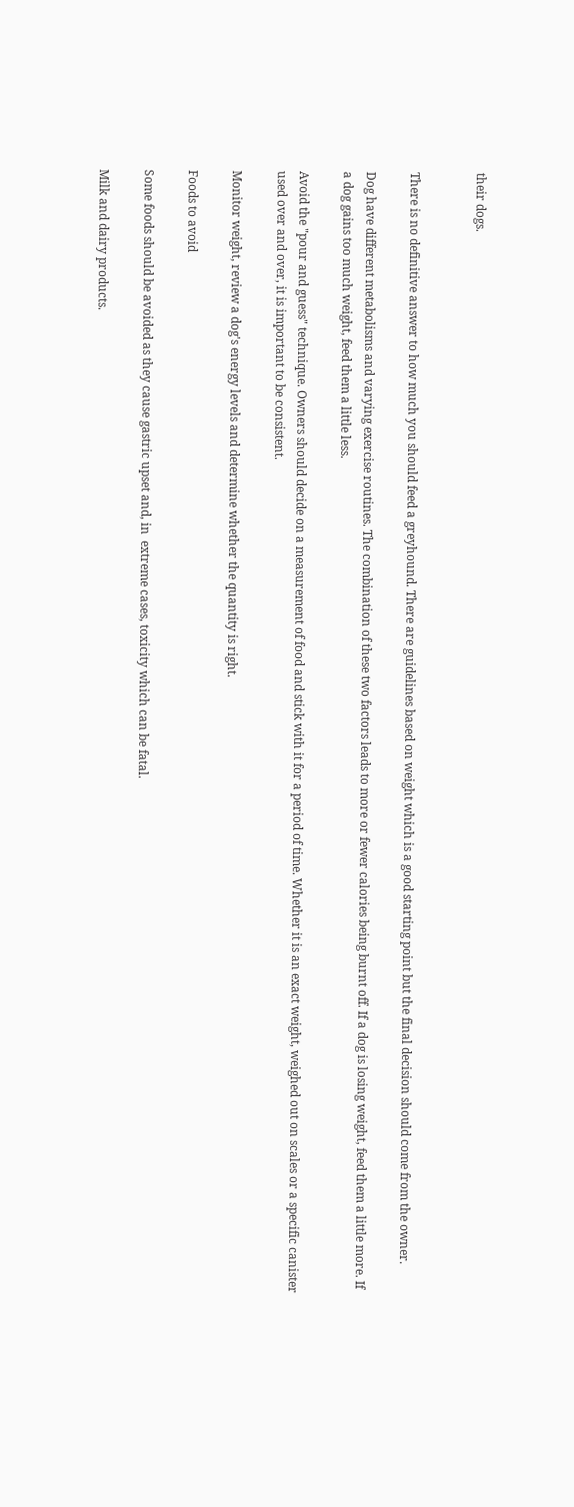their dogs.


There is no definitive answer to how much you should feed a greyhound. There are guidelines based on weight which is a good starting point but the final decision should come from the owner.

Dog have different metabolisms and varying exercise routines. The combination of these two factors leads to more or fewer calories being burnt off. If a dog is losing weight, feed them a little more. If a dog gains too much weight, feed them a little less.

Avoid the "pour and guess" technique. Owners should decide on a measurement of food and stick with it for a period of time. Whether it is an exact weight, weighed out on scales or a specific canister used over and over, it is important to be consistent.

Monitor weight, review a dog's energy levels and determine whether the quantity is right.

Foods to avoid

Some foods should be avoided as they cause gastric upset and, in  extreme cases, toxicity which can be fatal.

Milk and dairy products.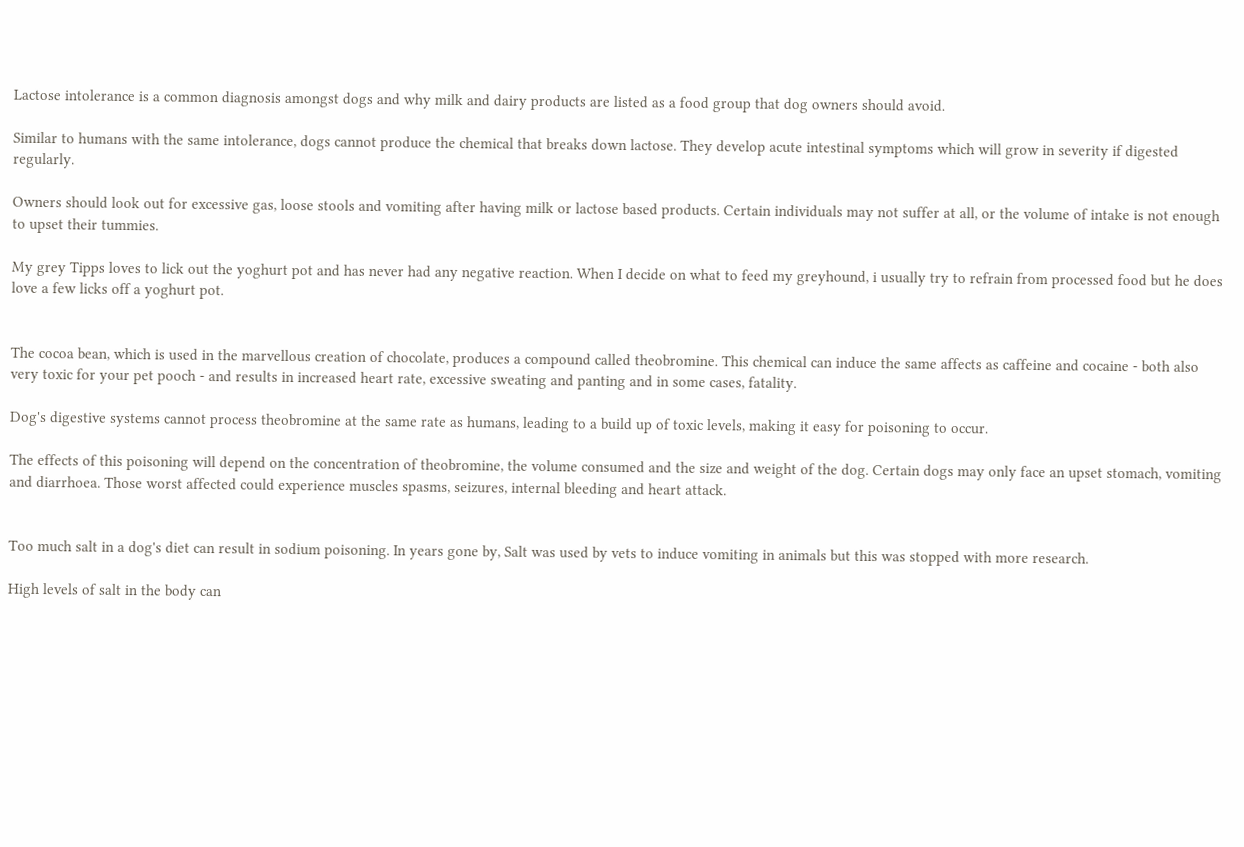Lactose intolerance is a common diagnosis amongst dogs and why milk and dairy products are listed as a food group that dog owners should avoid.

Similar to humans with the same intolerance, dogs cannot produce the chemical that breaks down lactose. They develop acute intestinal symptoms which will grow in severity if digested regularly.

Owners should look out for excessive gas, loose stools and vomiting after having milk or lactose based products. Certain individuals may not suffer at all, or the volume of intake is not enough to upset their tummies.

My grey Tipps loves to lick out the yoghurt pot and has never had any negative reaction. When I decide on what to feed my greyhound, i usually try to refrain from processed food but he does love a few licks off a yoghurt pot.


The cocoa bean, which is used in the marvellous creation of chocolate, produces a compound called theobromine. This chemical can induce the same affects as caffeine and cocaine - both also very toxic for your pet pooch - and results in increased heart rate, excessive sweating and panting and in some cases, fatality.

Dog's digestive systems cannot process theobromine at the same rate as humans, leading to a build up of toxic levels, making it easy for poisoning to occur.

The effects of this poisoning will depend on the concentration of theobromine, the volume consumed and the size and weight of the dog. Certain dogs may only face an upset stomach, vomiting and diarrhoea. Those worst affected could experience muscles spasms, seizures, internal bleeding and heart attack.


Too much salt in a dog's diet can result in sodium poisoning. In years gone by, Salt was used by vets to induce vomiting in animals but this was stopped with more research.

High levels of salt in the body can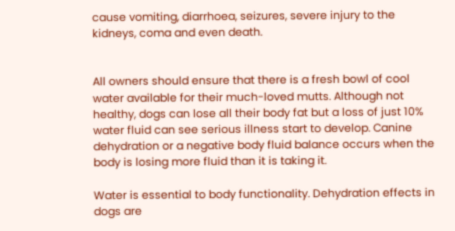cause vomiting, diarrhoea, seizures, severe injury to the kidneys, coma and even death.


All owners should ensure that there is a fresh bowl of cool water available for their much-loved mutts. Although not healthy, dogs can lose all their body fat but a loss of just 10% water fluid can see serious illness start to develop. Canine dehydration or a negative body fluid balance occurs when the body is losing more fluid than it is taking it.

Water is essential to body functionality. Dehydration effects in dogs are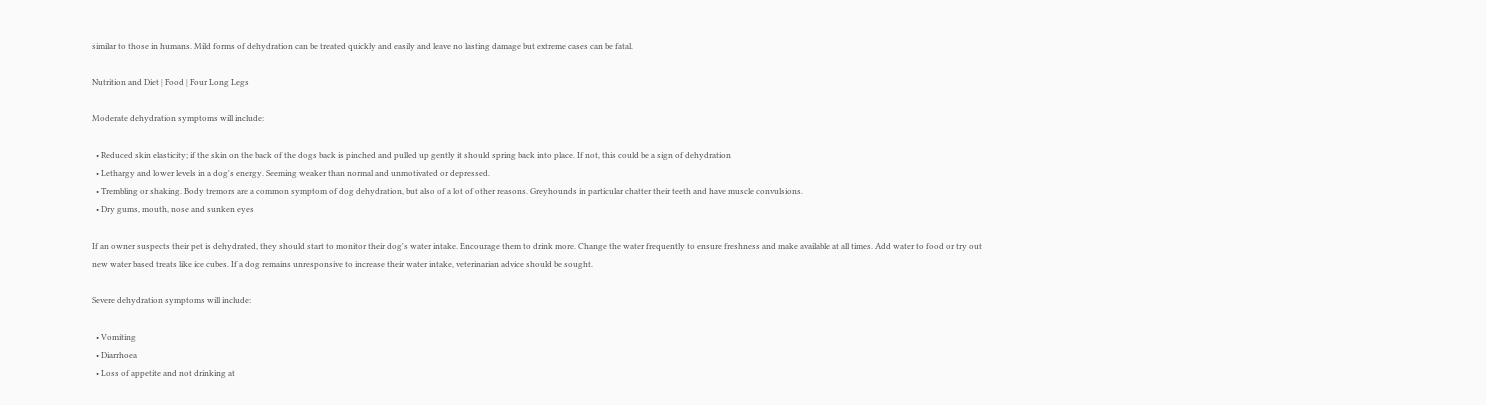similar to those in humans. Mild forms of dehydration can be treated quickly and easily and leave no lasting damage but extreme cases can be fatal.

Nutrition and Diet | Food | Four Long Legs

Moderate dehydration symptoms will include:

  • Reduced skin elasticity; if the skin on the back of the dogs back is pinched and pulled up gently it should spring back into place. If not, this could be a sign of dehydration
  • Lethargy and lower levels in a dog's energy. Seeming weaker than normal and unmotivated or depressed.
  • Trembling or shaking. Body tremors are a common symptom of dog dehydration, but also of a lot of other reasons. Greyhounds in particular chatter their teeth and have muscle convulsions.
  • Dry gums, mouth, nose and sunken eyes

If an owner suspects their pet is dehydrated, they should start to monitor their dog's water intake. Encourage them to drink more. Change the water frequently to ensure freshness and make available at all times. Add water to food or try out new water based treats like ice cubes. If a dog remains unresponsive to increase their water intake, veterinarian advice should be sought.

Severe dehydration symptoms will include:

  • Vomiting
  • Diarrhoea
  • Loss of appetite and not drinking at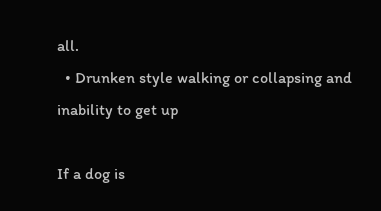all.
  • Drunken style walking or collapsing and inability to get up

If a dog is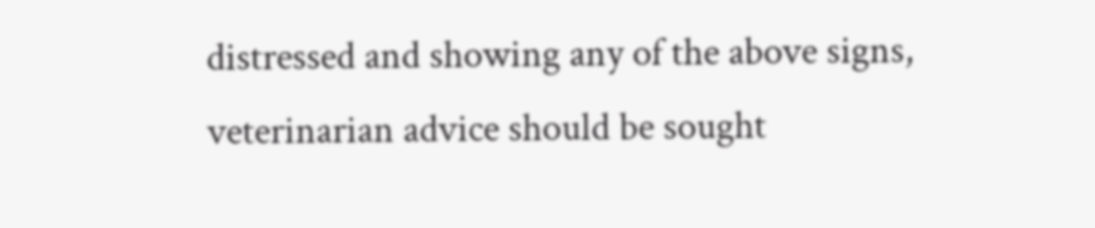distressed and showing any of the above signs, veterinarian advice should be sought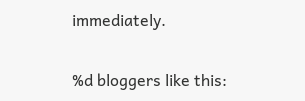immediately.

%d bloggers like this: